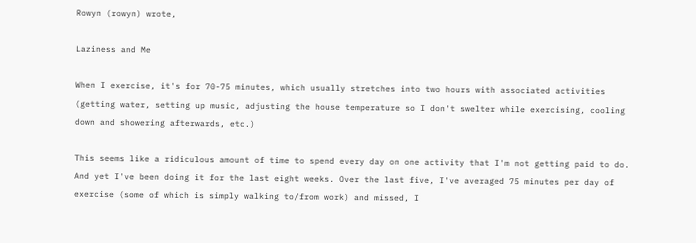Rowyn (rowyn) wrote,

Laziness and Me

When I exercise, it's for 70-75 minutes, which usually stretches into two hours with associated activities (getting water, setting up music, adjusting the house temperature so I don't swelter while exercising, cooling down and showering afterwards, etc.)

This seems like a ridiculous amount of time to spend every day on one activity that I'm not getting paid to do. And yet I've been doing it for the last eight weeks. Over the last five, I've averaged 75 minutes per day of exercise (some of which is simply walking to/from work) and missed, I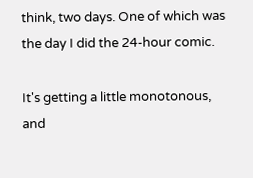think, two days. One of which was the day I did the 24-hour comic.

It's getting a little monotonous, and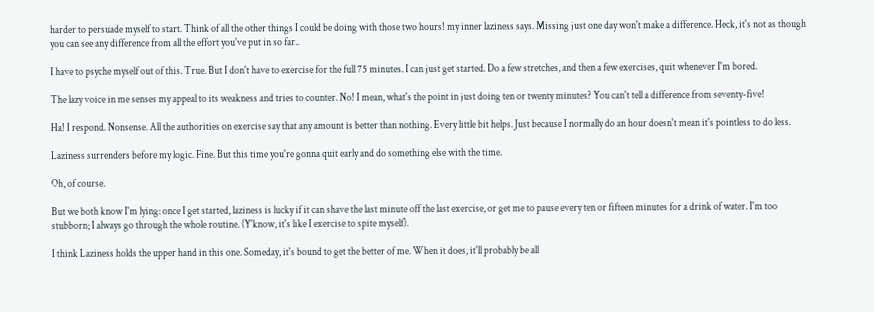harder to persuade myself to start. Think of all the other things I could be doing with those two hours! my inner laziness says. Missing just one day won't make a difference. Heck, it's not as though you can see any difference from all the effort you've put in so far..

I have to psyche myself out of this. True. But I don't have to exercise for the full 75 minutes. I can just get started. Do a few stretches, and then a few exercises, quit whenever I'm bored.

The lazy voice in me senses my appeal to its weakness and tries to counter. No! I mean, what's the point in just doing ten or twenty minutes? You can't tell a difference from seventy-five!

Ha! I respond. Nonsense. All the authorities on exercise say that any amount is better than nothing. Every little bit helps. Just because I normally do an hour doesn't mean it's pointless to do less.

Laziness surrenders before my logic. Fine. But this time you're gonna quit early and do something else with the time.

Oh, of course.

But we both know I'm lying: once I get started, laziness is lucky if it can shave the last minute off the last exercise, or get me to pause every ten or fifteen minutes for a drink of water. I'm too stubborn; I always go through the whole routine. (Y'know, it's like I exercise to spite myself).

I think Laziness holds the upper hand in this one. Someday, it's bound to get the better of me. When it does, it'll probably be all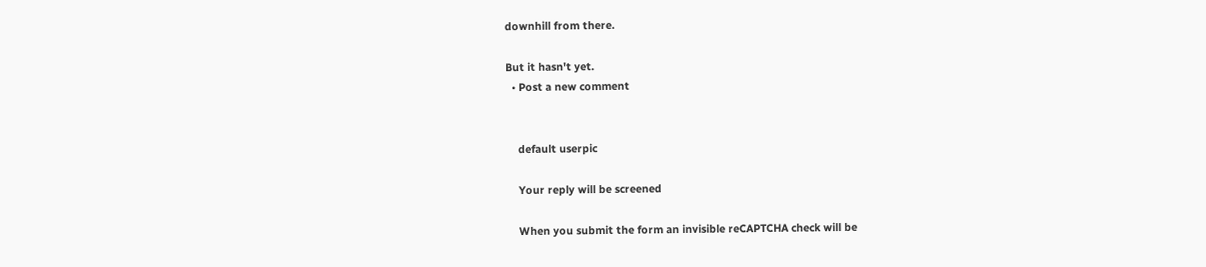downhill from there.

But it hasn't yet.
  • Post a new comment


    default userpic

    Your reply will be screened

    When you submit the form an invisible reCAPTCHA check will be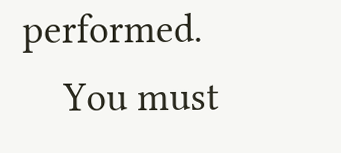performed.
    You must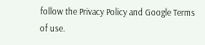follow the Privacy Policy and Google Terms of use.